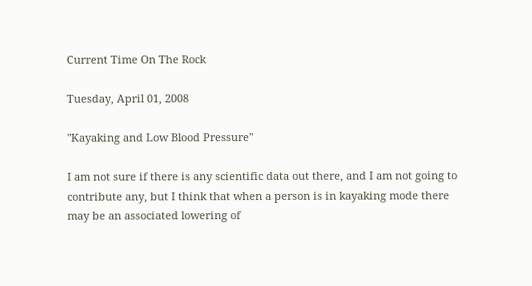Current Time On The Rock

Tuesday, April 01, 2008

"Kayaking and Low Blood Pressure"

I am not sure if there is any scientific data out there, and I am not going to contribute any, but I think that when a person is in kayaking mode there may be an associated lowering of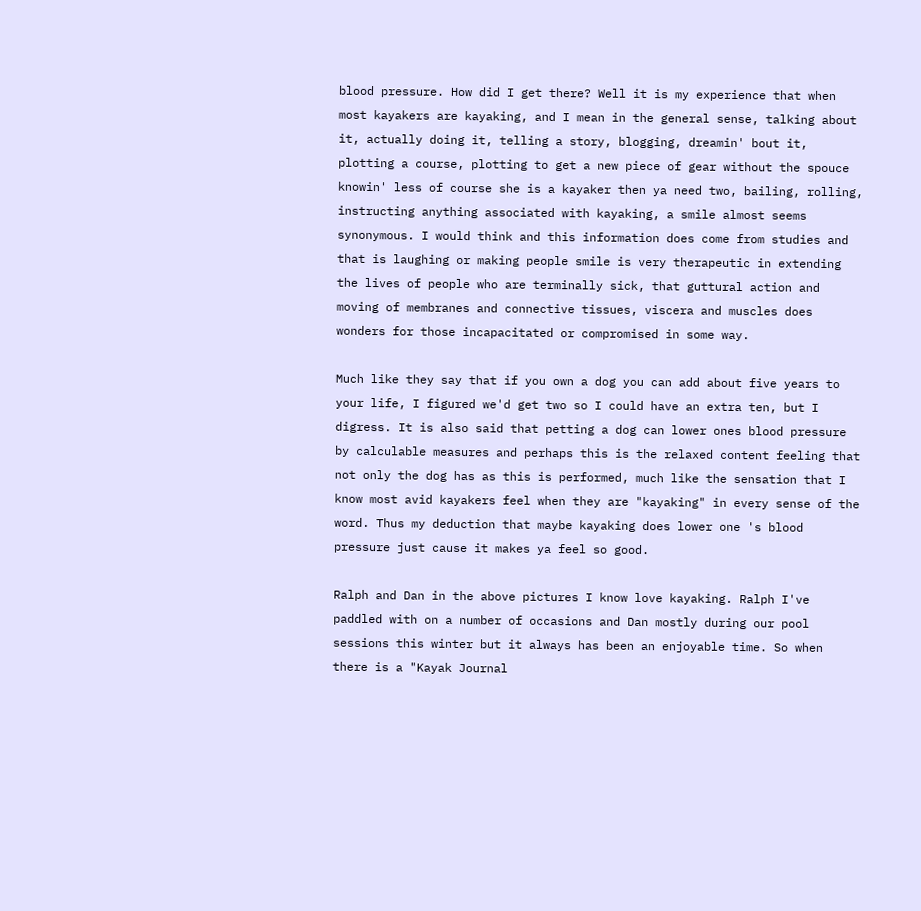blood pressure. How did I get there? Well it is my experience that when most kayakers are kayaking, and I mean in the general sense, talking about it, actually doing it, telling a story, blogging, dreamin' bout it, plotting a course, plotting to get a new piece of gear without the spouce knowin' less of course she is a kayaker then ya need two, bailing, rolling, instructing anything associated with kayaking, a smile almost seems synonymous. I would think and this information does come from studies and that is laughing or making people smile is very therapeutic in extending the lives of people who are terminally sick, that guttural action and moving of membranes and connective tissues, viscera and muscles does wonders for those incapacitated or compromised in some way.

Much like they say that if you own a dog you can add about five years to your life, I figured we'd get two so I could have an extra ten, but I digress. It is also said that petting a dog can lower ones blood pressure by calculable measures and perhaps this is the relaxed content feeling that not only the dog has as this is performed, much like the sensation that I know most avid kayakers feel when they are "kayaking" in every sense of the word. Thus my deduction that maybe kayaking does lower one 's blood pressure just cause it makes ya feel so good.

Ralph and Dan in the above pictures I know love kayaking. Ralph I've paddled with on a number of occasions and Dan mostly during our pool sessions this winter but it always has been an enjoyable time. So when there is a "Kayak Journal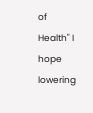of Health" I hope lowering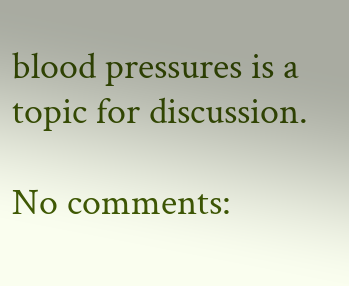blood pressures is a topic for discussion.

No comments: